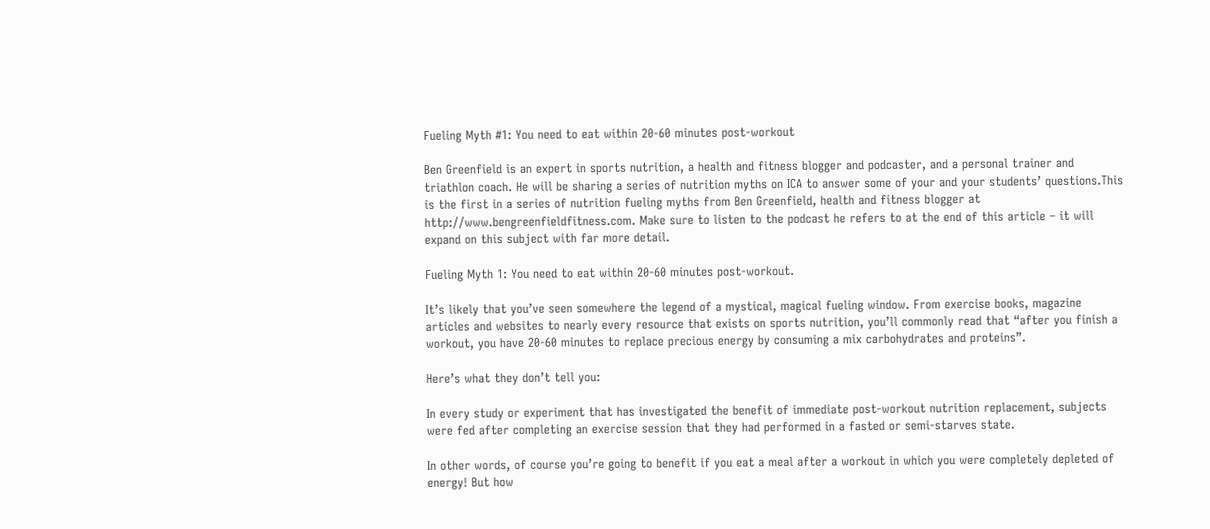Fueling Myth #1: You need to eat within 20-60 minutes post-workout

Ben Greenfield is an expert in sports nutrition, a health and fitness blogger and podcaster, and a personal trainer and triathlon coach. He will be sharing a series of nutrition myths on ICA to answer some of your and your students’ questions.This is the first in a series of nutrition fueling myths from Ben Greenfield, health and fitness blogger at http://www.bengreenfieldfitness.com. Make sure to listen to the podcast he refers to at the end of this article – it will expand on this subject with far more detail.

Fueling Myth 1: You need to eat within 20-60 minutes post-workout.

It’s likely that you’ve seen somewhere the legend of a mystical, magical fueling window. From exercise books, magazine articles and websites to nearly every resource that exists on sports nutrition, you’ll commonly read that “after you finish a workout, you have 20-60 minutes to replace precious energy by consuming a mix carbohydrates and proteins”.

Here’s what they don’t tell you:

In every study or experiment that has investigated the benefit of immediate post-workout nutrition replacement, subjects were fed after completing an exercise session that they had performed in a fasted or semi-starves state.

In other words, of course you’re going to benefit if you eat a meal after a workout in which you were completely depleted of energy! But how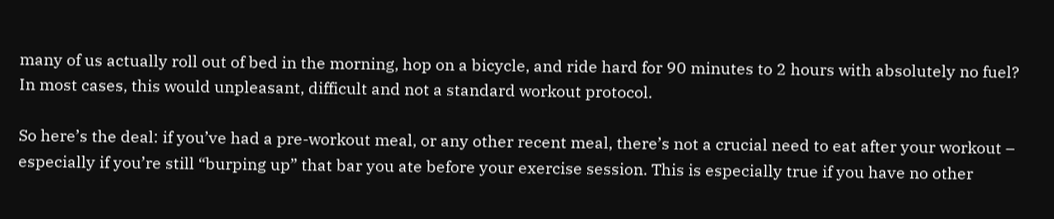many of us actually roll out of bed in the morning, hop on a bicycle, and ride hard for 90 minutes to 2 hours with absolutely no fuel? In most cases, this would unpleasant, difficult and not a standard workout protocol.

So here’s the deal: if you’ve had a pre-workout meal, or any other recent meal, there’s not a crucial need to eat after your workout – especially if you’re still “burping up” that bar you ate before your exercise session. This is especially true if you have no other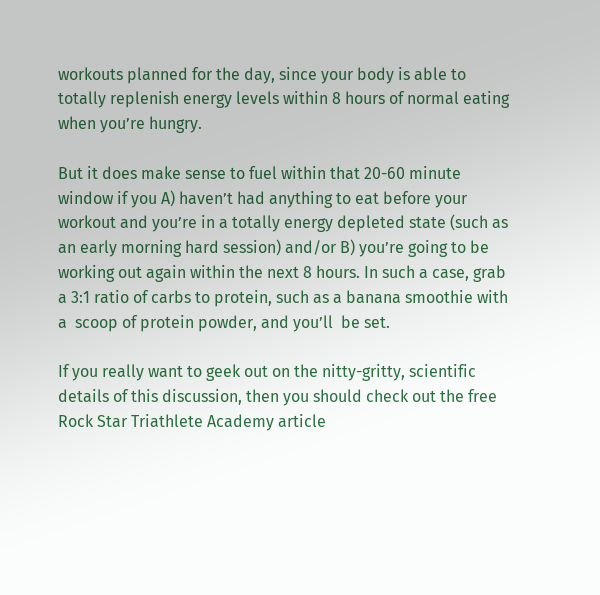workouts planned for the day, since your body is able to totally replenish energy levels within 8 hours of normal eating when you’re hungry.

But it does make sense to fuel within that 20-60 minute window if you A) haven’t had anything to eat before your workout and you’re in a totally energy depleted state (such as an early morning hard session) and/or B) you’re going to be working out again within the next 8 hours. In such a case, grab a 3:1 ratio of carbs to protein, such as a banana smoothie with a  scoop of protein powder, and you’ll  be set.

If you really want to geek out on the nitty-gritty, scientific details of this discussion, then you should check out the free Rock Star Triathlete Academy article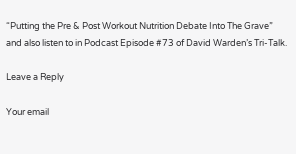“Putting the Pre & Post Workout Nutrition Debate Into The Grave” and also listen to in Podcast Episode #73 of David Warden’s Tri-Talk.

Leave a Reply

Your email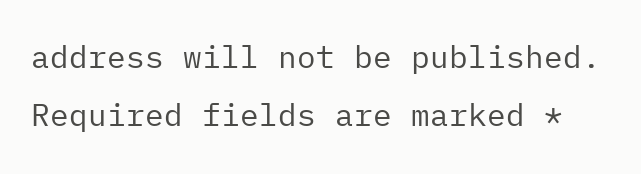address will not be published. Required fields are marked *